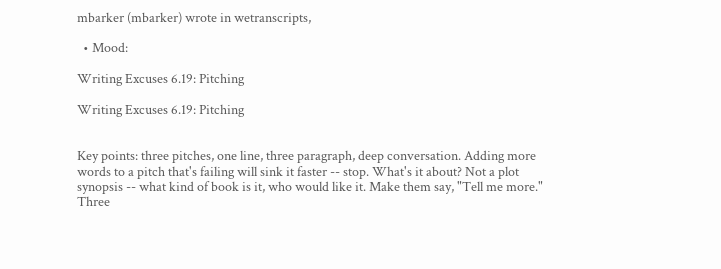mbarker (mbarker) wrote in wetranscripts,

  • Mood:

Writing Excuses 6.19: Pitching

Writing Excuses 6.19: Pitching


Key points: three pitches, one line, three paragraph, deep conversation. Adding more words to a pitch that's failing will sink it faster -- stop. What's it about? Not a plot synopsis -- what kind of book is it, who would like it. Make them say, "Tell me more." Three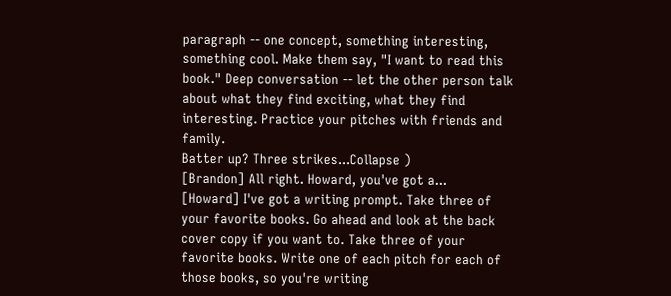paragraph -- one concept, something interesting, something cool. Make them say, "I want to read this book." Deep conversation -- let the other person talk about what they find exciting, what they find interesting. Practice your pitches with friends and family.
Batter up? Three strikes...Collapse )
[Brandon] All right. Howard, you've got a...
[Howard] I've got a writing prompt. Take three of your favorite books. Go ahead and look at the back cover copy if you want to. Take three of your favorite books. Write one of each pitch for each of those books, so you're writing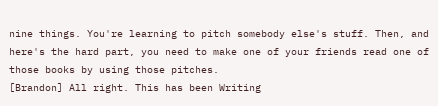nine things. You're learning to pitch somebody else's stuff. Then, and here's the hard part, you need to make one of your friends read one of those books by using those pitches.
[Brandon] All right. This has been Writing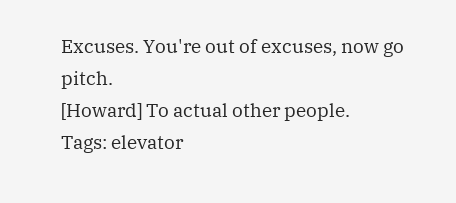Excuses. You're out of excuses, now go pitch.
[Howard] To actual other people.
Tags: elevator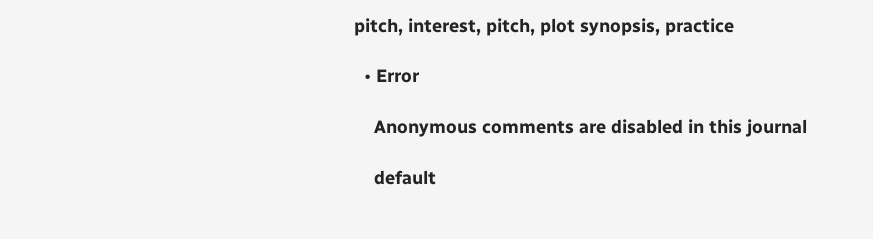pitch, interest, pitch, plot synopsis, practice

  • Error

    Anonymous comments are disabled in this journal

    default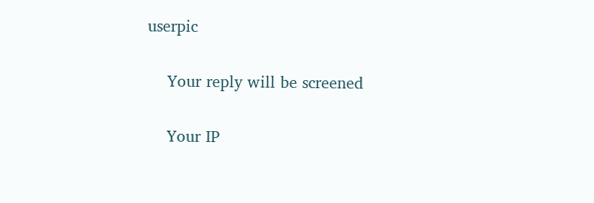userpic

    Your reply will be screened

    Your IP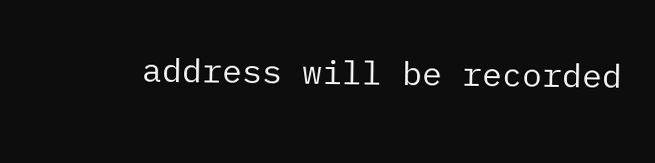address will be recorded